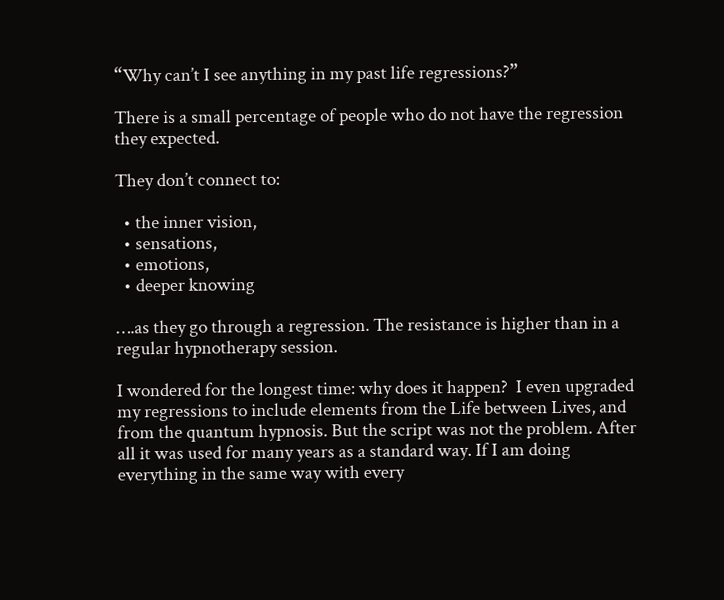“Why can’t I see anything in my past life regressions?”

There is a small percentage of people who do not have the regression they expected.

They don’t connect to:

  • the inner vision,
  • sensations,
  • emotions,
  • deeper knowing

….as they go through a regression. The resistance is higher than in a regular hypnotherapy session.

I wondered for the longest time: why does it happen?  I even upgraded my regressions to include elements from the Life between Lives, and from the quantum hypnosis. But the script was not the problem. After all it was used for many years as a standard way. If I am doing everything in the same way with every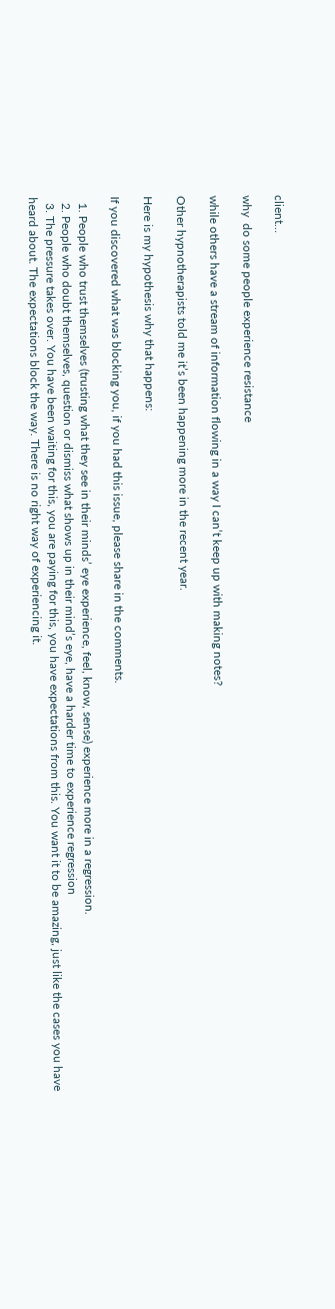client…

why  do some people experience resistance

while others have a stream of information flowing in a way I can’t keep up with making notes?

Other hypnotherapists told me it’s been happening more in the recent year.

Here is my hypothesis why that happens:

If you discovered what was blocking you, if you had this issue, please share in the comments.

  1. People who trust themselves (trusting what they see in their minds’ eye experience, feel, know, sense) experience more in a regression.
  2. People who doubt themselves, question or dismiss what shows up in their mind’s eye, have a harder time to experience regression
  3. The pressure takes over. You have been waiting for this, you are paying for this, you have expectations from this. You want it to be amazing, just like the cases you have heard about. The expectations block the way. There is no right way of experiencing it.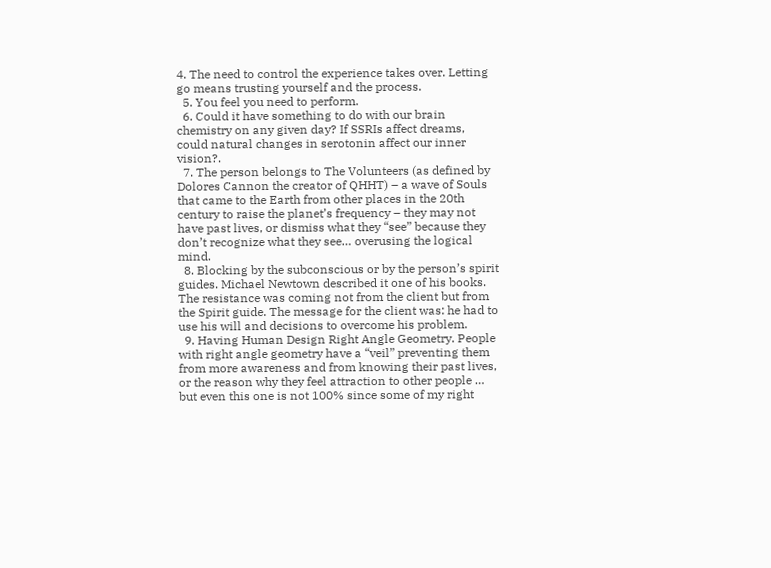4. The need to control the experience takes over. Letting go means trusting yourself and the process.
  5. You feel you need to perform.
  6. Could it have something to do with our brain chemistry on any given day? If SSRIs affect dreams,  could natural changes in serotonin affect our inner vision?.
  7. The person belongs to The Volunteers (as defined by Dolores Cannon the creator of QHHT) – a wave of Souls that came to the Earth from other places in the 20th century to raise the planet’s frequency – they may not have past lives, or dismiss what they “see” because they don’t recognize what they see… overusing the logical mind.
  8. Blocking by the subconscious or by the person’s spirit guides. Michael Newtown described it one of his books. The resistance was coming not from the client but from the Spirit guide. The message for the client was: he had to use his will and decisions to overcome his problem.
  9. Having Human Design Right Angle Geometry. People with right angle geometry have a “veil” preventing them from more awareness and from knowing their past lives, or the reason why they feel attraction to other people … but even this one is not 100% since some of my right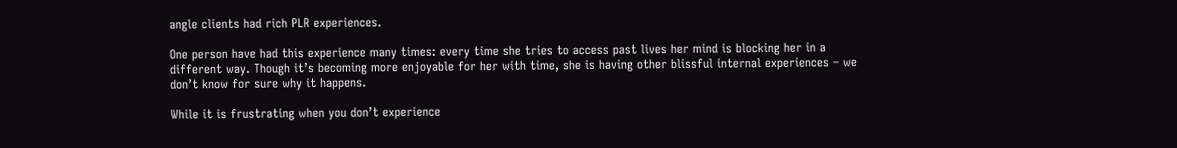angle clients had rich PLR experiences.

One person have had this experience many times: every time she tries to access past lives her mind is blocking her in a different way. Though it’s becoming more enjoyable for her with time, she is having other blissful internal experiences – we don’t know for sure why it happens.

While it is frustrating when you don’t experience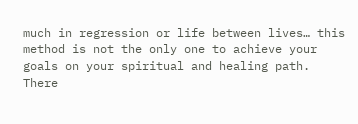much in regression or life between lives… this method is not the only one to achieve your goals on your spiritual and healing path. There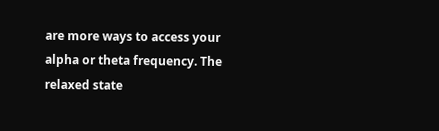are more ways to access your alpha or theta frequency. The relaxed state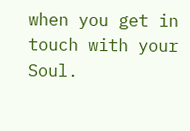when you get in touch with your Soul.